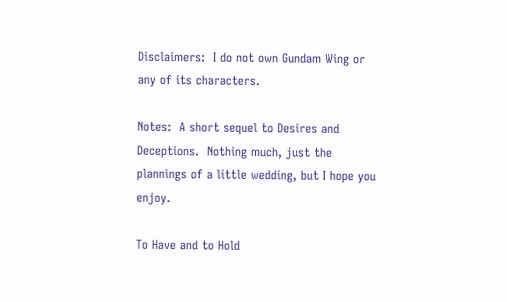Disclaimers:  I do not own Gundam Wing or any of its characters.

Notes:  A short sequel to Desires and Deceptions.  Nothing much, just the plannings of a little wedding, but I hope you enjoy.

To Have and to Hold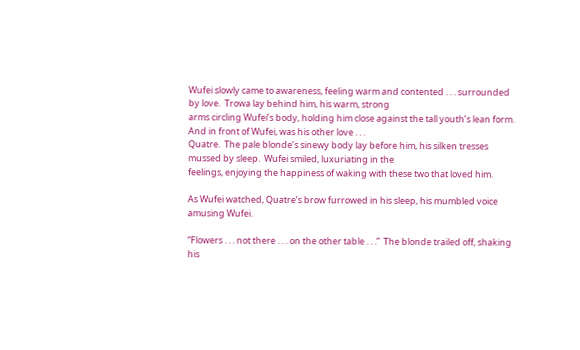Wufei slowly came to awareness, feeling warm and contented . . . surrounded by love.  Trowa lay behind him, his warm, strong
arms circling Wufei’s body, holding him close against the tall youth’s lean form.  And in front of Wufei, was his other love . . .
Quatre.  The pale blonde’s sinewy body lay before him, his silken tresses mussed by sleep.  Wufei smiled, luxuriating in the
feelings, enjoying the happiness of waking with these two that loved him.

As Wufei watched, Quatre’s brow furrowed in his sleep, his mumbled voice amusing Wufei.

“Flowers . . . not there . . . on the other table . . .”  The blonde trailed off, shaking his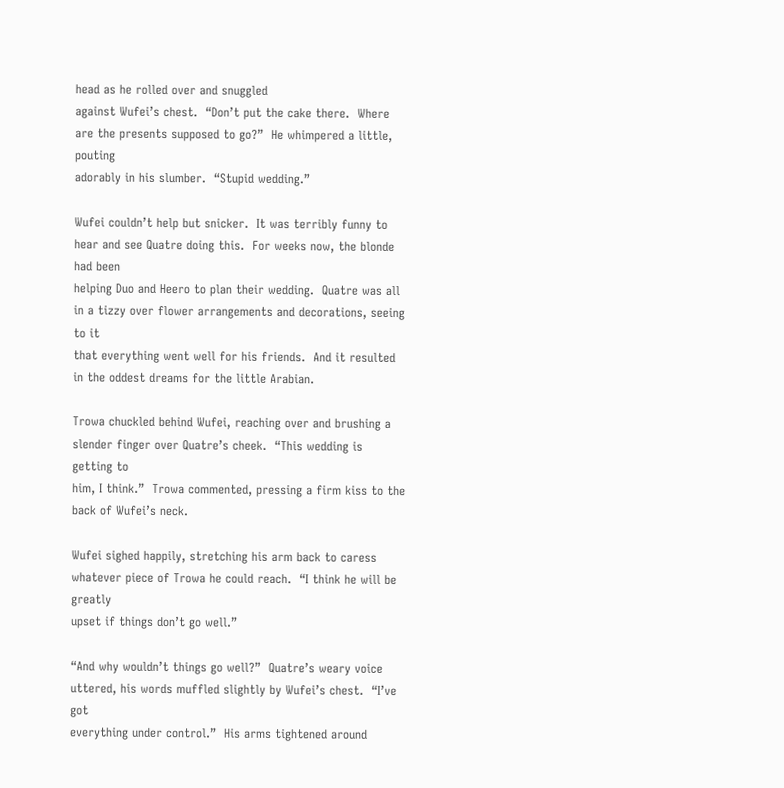head as he rolled over and snuggled
against Wufei’s chest.  “Don’t put the cake there.  Where are the presents supposed to go?”  He whimpered a little, pouting
adorably in his slumber.  “Stupid wedding.”

Wufei couldn’t help but snicker.  It was terribly funny to hear and see Quatre doing this.  For weeks now, the blonde had been
helping Duo and Heero to plan their wedding.  Quatre was all in a tizzy over flower arrangements and decorations, seeing to it
that everything went well for his friends.  And it resulted in the oddest dreams for the little Arabian.

Trowa chuckled behind Wufei, reaching over and brushing a slender finger over Quatre’s cheek.  “This wedding is getting to
him, I think.”  Trowa commented, pressing a firm kiss to the back of Wufei’s neck.

Wufei sighed happily, stretching his arm back to caress whatever piece of Trowa he could reach.  “I think he will be greatly
upset if things don’t go well.”

“And why wouldn’t things go well?”  Quatre’s weary voice uttered, his words muffled slightly by Wufei’s chest.  “I’ve got
everything under control.”  His arms tightened around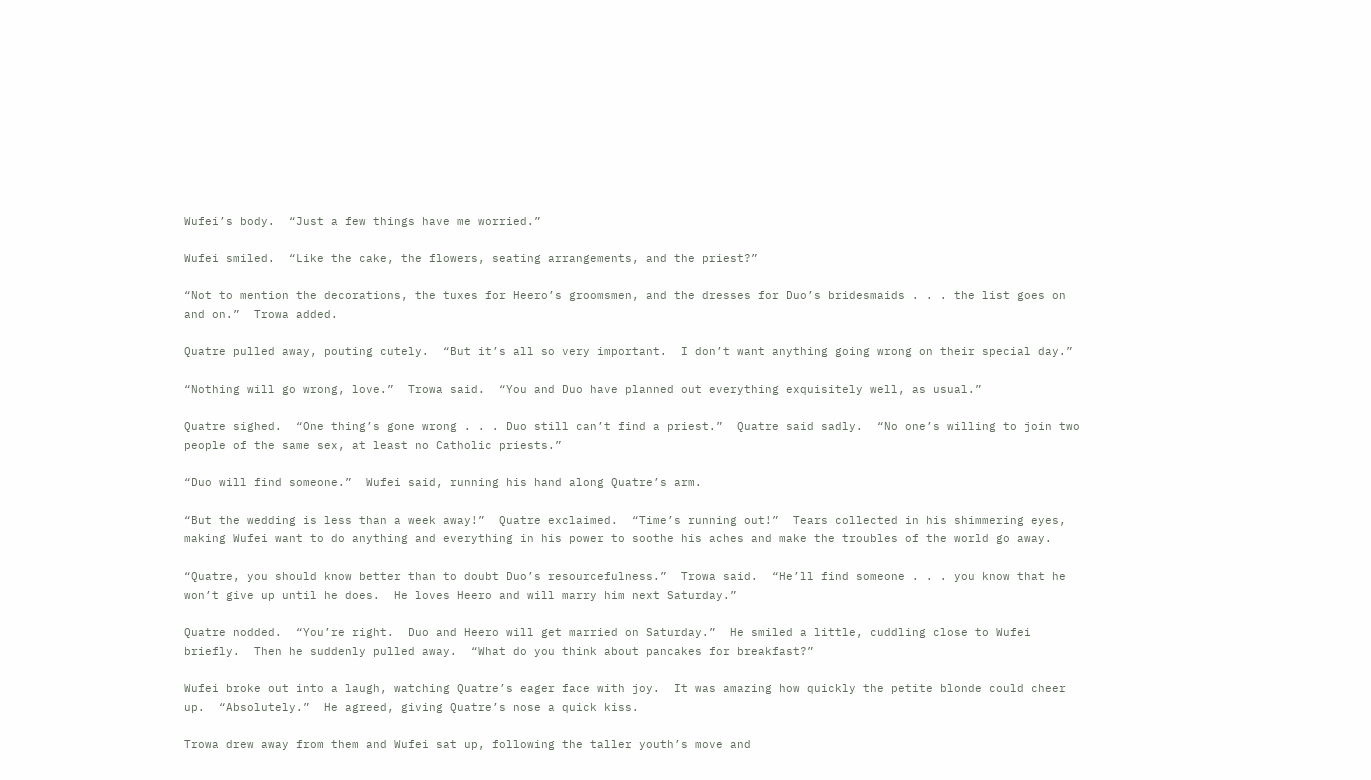Wufei’s body.  “Just a few things have me worried.”

Wufei smiled.  “Like the cake, the flowers, seating arrangements, and the priest?”

“Not to mention the decorations, the tuxes for Heero’s groomsmen, and the dresses for Duo’s bridesmaids . . . the list goes on
and on.”  Trowa added.

Quatre pulled away, pouting cutely.  “But it’s all so very important.  I don’t want anything going wrong on their special day.”

“Nothing will go wrong, love.”  Trowa said.  “You and Duo have planned out everything exquisitely well, as usual.”

Quatre sighed.  “One thing’s gone wrong . . . Duo still can’t find a priest.”  Quatre said sadly.  “No one’s willing to join two
people of the same sex, at least no Catholic priests.”

“Duo will find someone.”  Wufei said, running his hand along Quatre’s arm.

“But the wedding is less than a week away!”  Quatre exclaimed.  “Time’s running out!”  Tears collected in his shimmering eyes,
making Wufei want to do anything and everything in his power to soothe his aches and make the troubles of the world go away.

“Quatre, you should know better than to doubt Duo’s resourcefulness.”  Trowa said.  “He’ll find someone . . . you know that he
won’t give up until he does.  He loves Heero and will marry him next Saturday.”

Quatre nodded.  “You’re right.  Duo and Heero will get married on Saturday.”  He smiled a little, cuddling close to Wufei
briefly.  Then he suddenly pulled away.  “What do you think about pancakes for breakfast?”

Wufei broke out into a laugh, watching Quatre’s eager face with joy.  It was amazing how quickly the petite blonde could cheer
up.  “Absolutely.”  He agreed, giving Quatre’s nose a quick kiss.

Trowa drew away from them and Wufei sat up, following the taller youth’s move and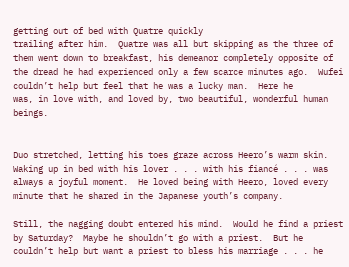getting out of bed with Quatre quickly
trailing after him.  Quatre was all but skipping as the three of them went down to breakfast, his demeanor completely opposite of
the dread he had experienced only a few scarce minutes ago.  Wufei couldn’t help but feel that he was a lucky man.  Here he
was, in love with, and loved by, two beautiful, wonderful human beings.


Duo stretched, letting his toes graze across Heero’s warm skin.  Waking up in bed with his lover . . . with his fiancé . . . was
always a joyful moment.  He loved being with Heero, loved every minute that he shared in the Japanese youth’s company.

Still, the nagging doubt entered his mind.  Would he find a priest by Saturday?  Maybe he shouldn’t go with a priest.  But he
couldn’t help but want a priest to bless his marriage . . . he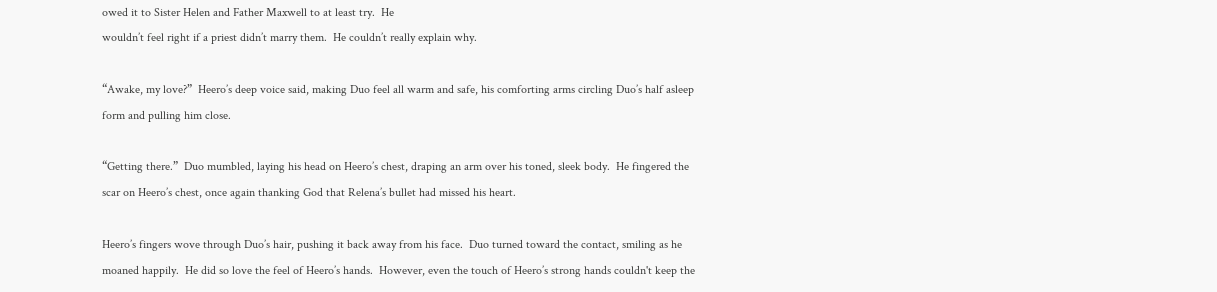owed it to Sister Helen and Father Maxwell to at least try.  He
wouldn’t feel right if a priest didn’t marry them.  He couldn’t really explain why.

“Awake, my love?”  Heero’s deep voice said, making Duo feel all warm and safe, his comforting arms circling Duo’s half asleep
form and pulling him close.

“Getting there.”  Duo mumbled, laying his head on Heero’s chest, draping an arm over his toned, sleek body.  He fingered the
scar on Heero’s chest, once again thanking God that Relena’s bullet had missed his heart.

Heero’s fingers wove through Duo’s hair, pushing it back away from his face.  Duo turned toward the contact, smiling as he
moaned happily.  He did so love the feel of Heero’s hands.  However, even the touch of Heero’s strong hands couldn't keep the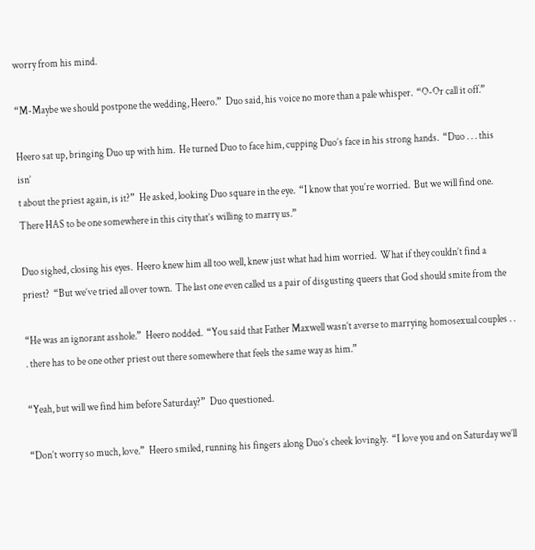worry from his mind.

“M-Maybe we should postpone the wedding, Heero.”  Duo said, his voice no more than a pale whisper.  “O-Or call it off.”

Heero sat up, bringing Duo up with him.  He turned Duo to face him, cupping Duo’s face in his strong hands.  “Duo . . . this isn’
t about the priest again, is it?”  He asked, looking Duo square in the eye.  “I know that you’re worried.  But we will find one.
There HAS to be one somewhere in this city that’s willing to marry us.”

Duo sighed, closing his eyes.  Heero knew him all too well, knew just what had him worried.  What if they couldn’t find a
priest?  “But we’ve tried all over town.  The last one even called us a pair of disgusting queers that God should smite from the

“He was an ignorant asshole.”  Heero nodded.  “You said that Father Maxwell wasn’t averse to marrying homosexual couples . .
. there has to be one other priest out there somewhere that feels the same way as him.”

“Yeah, but will we find him before Saturday?”  Duo questioned.

“Don’t worry so much, love.”  Heero smiled, running his fingers along Duo’s cheek lovingly.  “I love you and on Saturday we’ll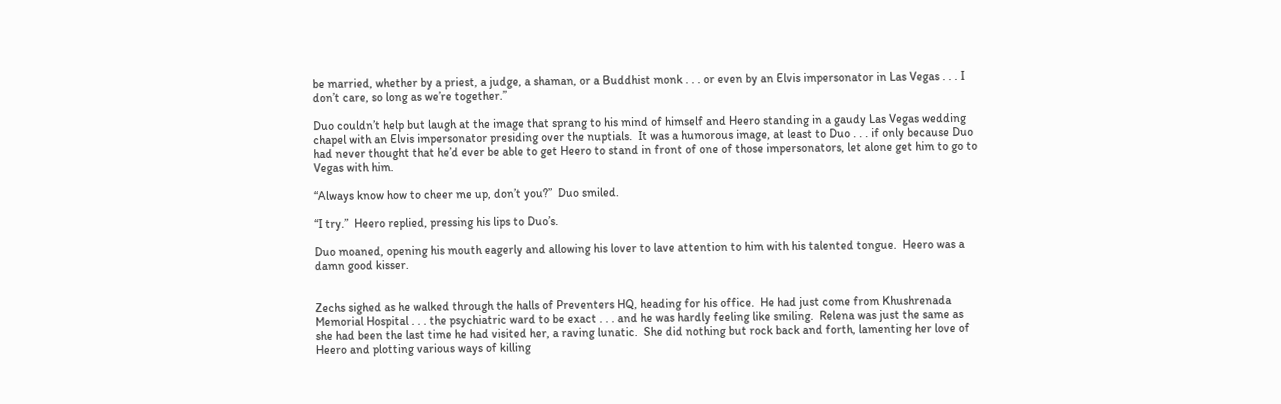be married, whether by a priest, a judge, a shaman, or a Buddhist monk . . . or even by an Elvis impersonator in Las Vegas . . . I
don’t care, so long as we’re together.”

Duo couldn’t help but laugh at the image that sprang to his mind of himself and Heero standing in a gaudy Las Vegas wedding
chapel with an Elvis impersonator presiding over the nuptials.  It was a humorous image, at least to Duo . . . if only because Duo
had never thought that he’d ever be able to get Heero to stand in front of one of those impersonators, let alone get him to go to
Vegas with him.

“Always know how to cheer me up, don’t you?”  Duo smiled.

“I try.”  Heero replied, pressing his lips to Duo’s.

Duo moaned, opening his mouth eagerly and allowing his lover to lave attention to him with his talented tongue.  Heero was a
damn good kisser.


Zechs sighed as he walked through the halls of Preventers HQ, heading for his office.  He had just come from Khushrenada
Memorial Hospital . . . the psychiatric ward to be exact . . . and he was hardly feeling like smiling.  Relena was just the same as
she had been the last time he had visited her, a raving lunatic.  She did nothing but rock back and forth, lamenting her love of
Heero and plotting various ways of killing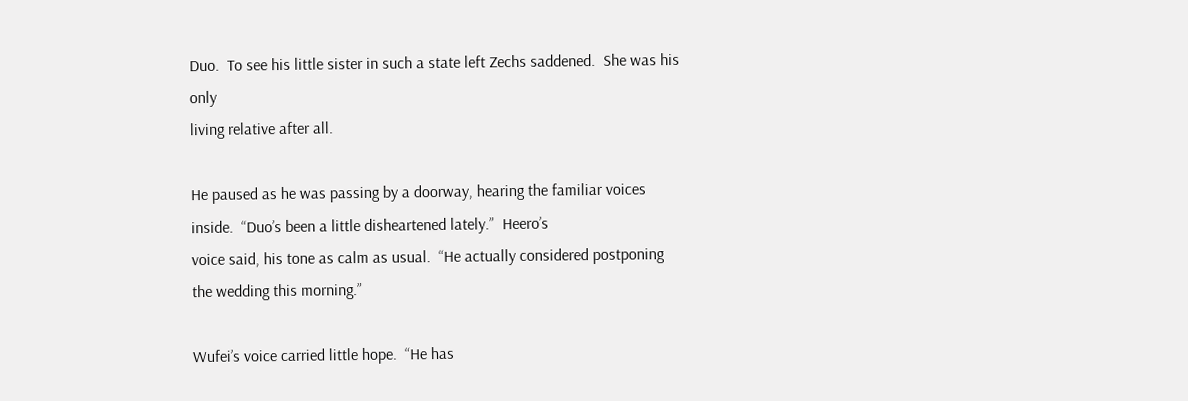Duo.  To see his little sister in such a state left Zechs saddened.  She was his only
living relative after all.

He paused as he was passing by a doorway, hearing the familiar voices inside.  “Duo’s been a little disheartened lately.”  Heero’s
voice said, his tone as calm as usual.  “He actually considered postponing the wedding this morning.”

Wufei’s voice carried little hope.  “He has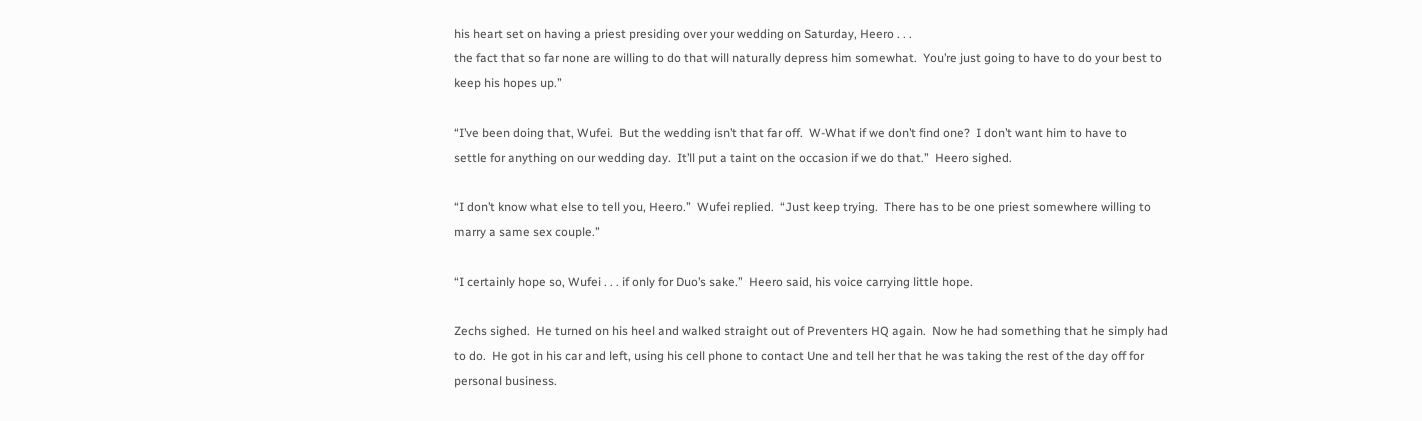his heart set on having a priest presiding over your wedding on Saturday, Heero . . .
the fact that so far none are willing to do that will naturally depress him somewhat.  You’re just going to have to do your best to
keep his hopes up.”

“I’ve been doing that, Wufei.  But the wedding isn’t that far off.  W-What if we don’t find one?  I don’t want him to have to
settle for anything on our wedding day.  It’ll put a taint on the occasion if we do that.”  Heero sighed.

“I don’t know what else to tell you, Heero.”  Wufei replied.  “Just keep trying.  There has to be one priest somewhere willing to
marry a same sex couple.”

“I certainly hope so, Wufei . . . if only for Duo’s sake.”  Heero said, his voice carrying little hope.

Zechs sighed.  He turned on his heel and walked straight out of Preventers HQ again.  Now he had something that he simply had
to do.  He got in his car and left, using his cell phone to contact Une and tell her that he was taking the rest of the day off for
personal business.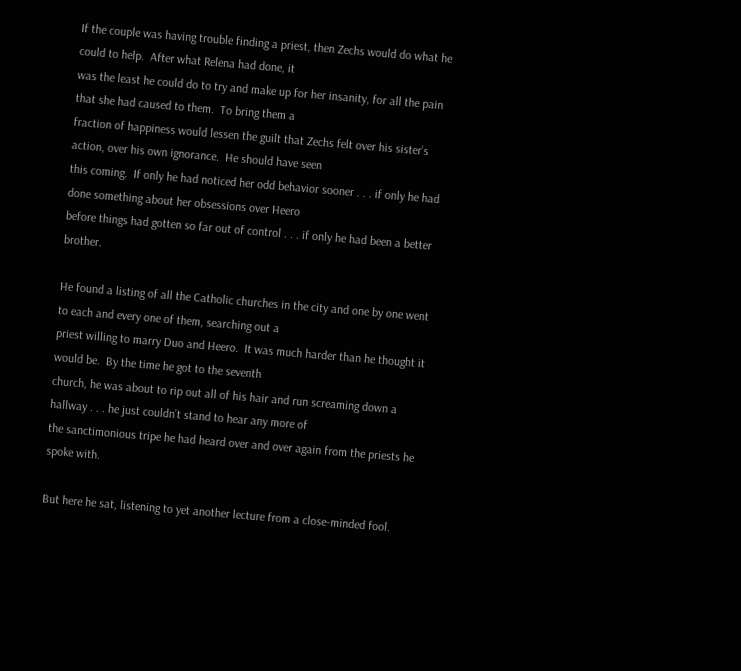If the couple was having trouble finding a priest, then Zechs would do what he could to help.  After what Relena had done, it
was the least he could do to try and make up for her insanity, for all the pain that she had caused to them.  To bring them a
fraction of happiness would lessen the guilt that Zechs felt over his sister’s action, over his own ignorance.  He should have seen
this coming.  If only he had noticed her odd behavior sooner . . . if only he had done something about her obsessions over Heero
before things had gotten so far out of control . . . if only he had been a better brother.

He found a listing of all the Catholic churches in the city and one by one went to each and every one of them, searching out a
priest willing to marry Duo and Heero.  It was much harder than he thought it would be.  By the time he got to the seventh
church, he was about to rip out all of his hair and run screaming down a hallway . . . he just couldn’t stand to hear any more of
the sanctimonious tripe he had heard over and over again from the priests he spoke with.

But here he sat, listening to yet another lecture from a close-minded fool.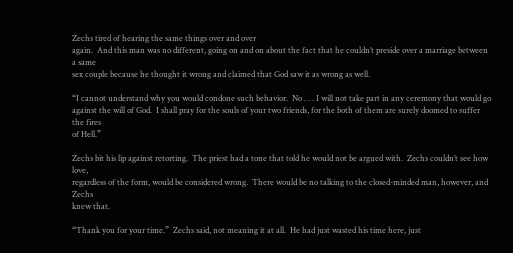Zechs tired of hearing the same things over and over
again.  And this man was no different, going on and on about the fact that he couldn’t preside over a marriage between a same
sex couple because he thought it wrong and claimed that God saw it as wrong as well.

“I cannot understand why you would condone such behavior.  No . . . I will not take part in any ceremony that would go
against the will of God.  I shall pray for the souls of your two friends, for the both of them are surely doomed to suffer the fires
of Hell.”

Zechs bit his lip against retorting.  The priest had a tone that told he would not be argued with.  Zechs couldn’t see how love,
regardless of the form, would be considered wrong.  There would be no talking to the closed-minded man, however, and Zechs
knew that.

“Thank you for your time.”  Zechs said, not meaning it at all.  He had just wasted his time here, just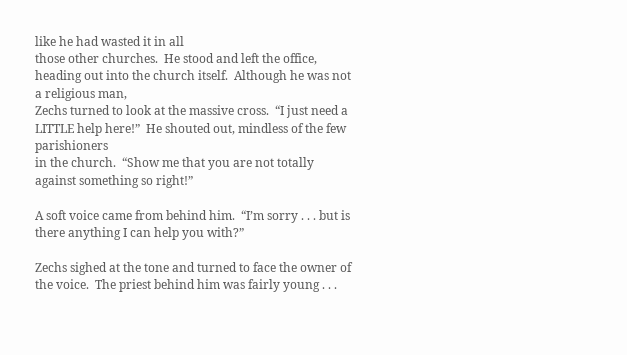like he had wasted it in all
those other churches.  He stood and left the office, heading out into the church itself.  Although he was not a religious man,
Zechs turned to look at the massive cross.  “I just need a LITTLE help here!”  He shouted out, mindless of the few parishioners
in the church.  “Show me that you are not totally against something so right!”

A soft voice came from behind him.  “I’m sorry . . . but is there anything I can help you with?”

Zechs sighed at the tone and turned to face the owner of the voice.  The priest behind him was fairly young . . .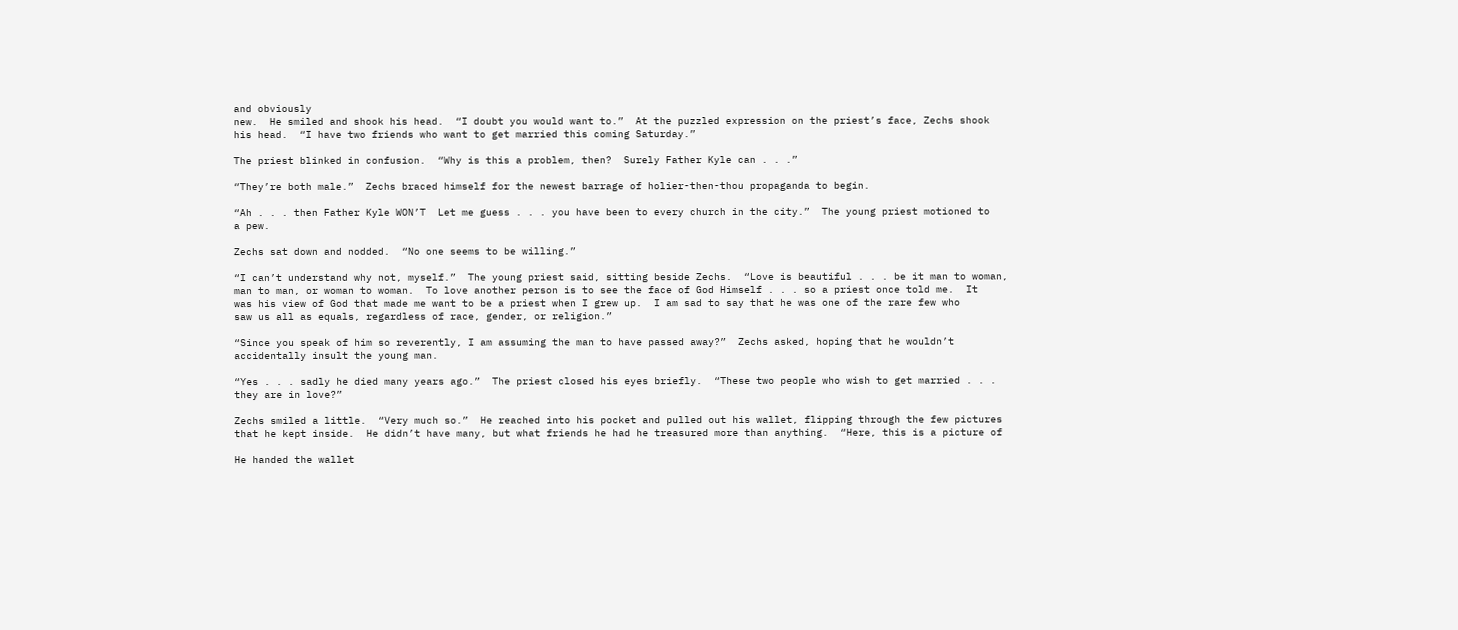and obviously
new.  He smiled and shook his head.  “I doubt you would want to.”  At the puzzled expression on the priest’s face, Zechs shook
his head.  “I have two friends who want to get married this coming Saturday.”

The priest blinked in confusion.  “Why is this a problem, then?  Surely Father Kyle can . . .”

“They’re both male.”  Zechs braced himself for the newest barrage of holier-then-thou propaganda to begin.

“Ah . . . then Father Kyle WON’T  Let me guess . . . you have been to every church in the city.”  The young priest motioned to
a pew.

Zechs sat down and nodded.  “No one seems to be willing.”

“I can’t understand why not, myself.”  The young priest said, sitting beside Zechs.  “Love is beautiful . . . be it man to woman,
man to man, or woman to woman.  To love another person is to see the face of God Himself . . . so a priest once told me.  It
was his view of God that made me want to be a priest when I grew up.  I am sad to say that he was one of the rare few who
saw us all as equals, regardless of race, gender, or religion.”

“Since you speak of him so reverently, I am assuming the man to have passed away?”  Zechs asked, hoping that he wouldn’t
accidentally insult the young man.

“Yes . . . sadly he died many years ago.”  The priest closed his eyes briefly.  “These two people who wish to get married . . .
they are in love?”

Zechs smiled a little.  “Very much so.”  He reached into his pocket and pulled out his wallet, flipping through the few pictures
that he kept inside.  He didn’t have many, but what friends he had he treasured more than anything.  “Here, this is a picture of

He handed the wallet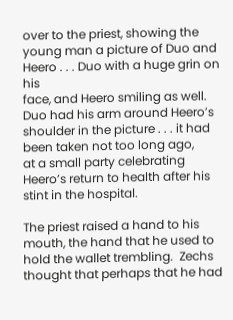over to the priest, showing the young man a picture of Duo and Heero . . . Duo with a huge grin on his
face, and Heero smiling as well.  Duo had his arm around Heero’s shoulder in the picture . . . it had been taken not too long ago,
at a small party celebrating Heero’s return to health after his stint in the hospital.

The priest raised a hand to his mouth, the hand that he used to hold the wallet trembling.  Zechs thought that perhaps that he had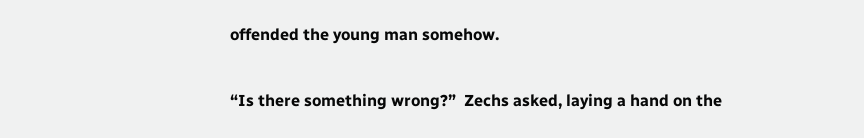offended the young man somehow.

“Is there something wrong?”  Zechs asked, laying a hand on the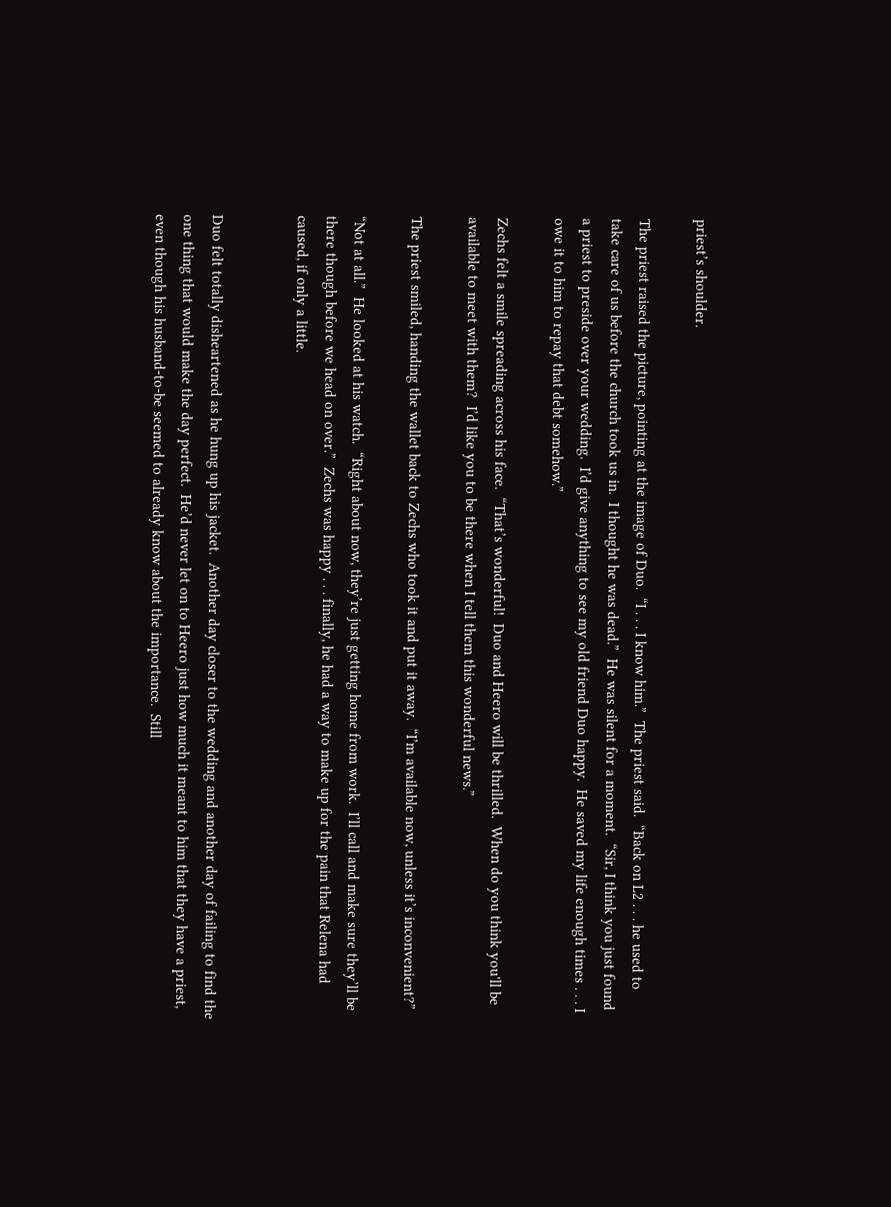priest’s shoulder.

The priest raised the picture, pointing at the image of Duo.  “I . . . I know him.”  The priest said.  “Back on L2 . . . he used to
take care of us before the church took us in.  I thought he was dead.”  He was silent for a moment.  “Sir, I think you just found
a priest to preside over your wedding.  I’d give anything to see my old friend Duo happy.  He saved my life enough times . . . I
owe it to him to repay that debt somehow.”

Zechs felt a smile spreading across his face.  “That’s wonderful!  Duo and Heero will be thrilled.  When do you think you'll be
available to meet with them?  I’d like you to be there when I tell them this wonderful news.”

The priest smiled, handing the wallet back to Zechs who took it and put it away.  “I’m available now, unless it’s inconvenient?”

“Not at all.”  He looked at his watch.  “Right about now, they’re just getting home from work.  I’ll call and make sure they’ll be
there though before we head on over.”  Zechs was happy . . . finally, he had a way to make up for the pain that Relena had
caused, if only a little.


Duo felt totally disheartened as he hung up his jacket.  Another day closer to the wedding and another day of failing to find the
one thing that would make the day perfect.  He’d never let on to Heero just how much it meant to him that they have a priest,
even though his husband-to-be seemed to already know about the importance.  Still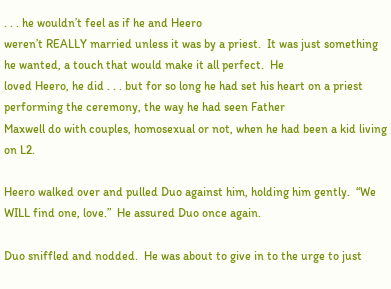. . . he wouldn’t feel as if he and Heero
weren’t REALLY married unless it was by a priest.  It was just something he wanted, a touch that would make it all perfect.  He
loved Heero, he did . . . but for so long he had set his heart on a priest performing the ceremony, the way he had seen Father
Maxwell do with couples, homosexual or not, when he had been a kid living on L2.

Heero walked over and pulled Duo against him, holding him gently.  “We WILL find one, love.”  He assured Duo once again.

Duo sniffled and nodded.  He was about to give in to the urge to just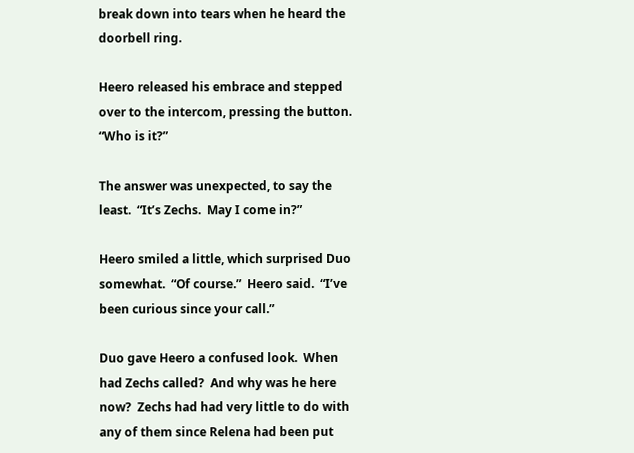break down into tears when he heard the doorbell ring.

Heero released his embrace and stepped over to the intercom, pressing the button.  “Who is it?”

The answer was unexpected, to say the least.  “It’s Zechs.  May I come in?”

Heero smiled a little, which surprised Duo somewhat.  “Of course.”  Heero said.  “I’ve been curious since your call.”

Duo gave Heero a confused look.  When had Zechs called?  And why was he here now?  Zechs had had very little to do with
any of them since Relena had been put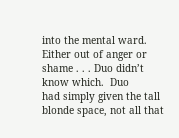into the mental ward.  Either out of anger or shame . . . Duo didn’t know which.  Duo
had simply given the tall blonde space, not all that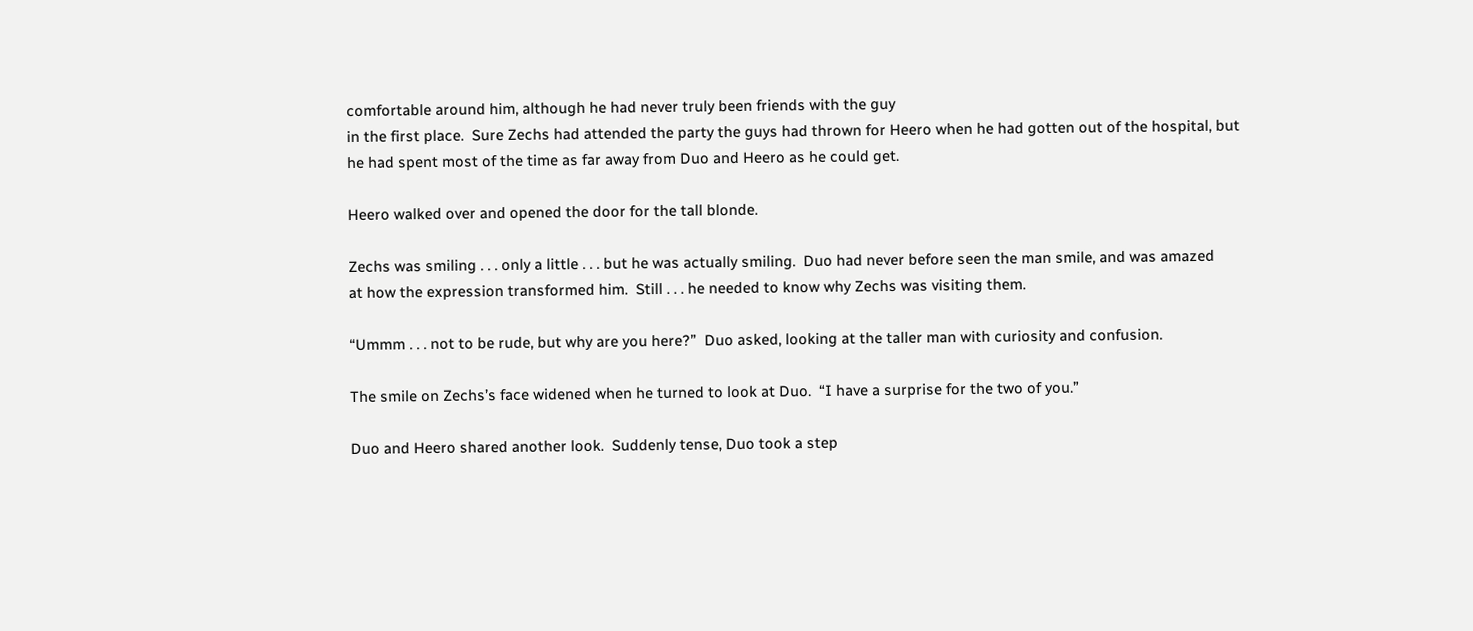comfortable around him, although he had never truly been friends with the guy
in the first place.  Sure Zechs had attended the party the guys had thrown for Heero when he had gotten out of the hospital, but
he had spent most of the time as far away from Duo and Heero as he could get.

Heero walked over and opened the door for the tall blonde.

Zechs was smiling . . . only a little . . . but he was actually smiling.  Duo had never before seen the man smile, and was amazed
at how the expression transformed him.  Still . . . he needed to know why Zechs was visiting them.

“Ummm . . . not to be rude, but why are you here?”  Duo asked, looking at the taller man with curiosity and confusion.

The smile on Zechs’s face widened when he turned to look at Duo.  “I have a surprise for the two of you.”

Duo and Heero shared another look.  Suddenly tense, Duo took a step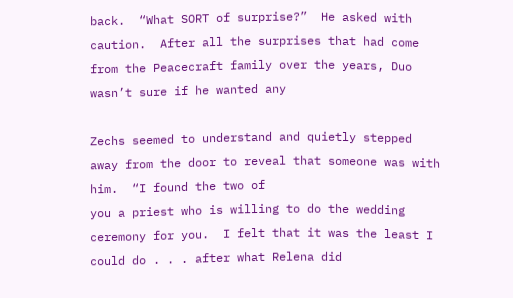back.  “What SORT of surprise?”  He asked with
caution.  After all the surprises that had come from the Peacecraft family over the years, Duo wasn’t sure if he wanted any

Zechs seemed to understand and quietly stepped away from the door to reveal that someone was with him.  “I found the two of
you a priest who is willing to do the wedding ceremony for you.  I felt that it was the least I could do . . . after what Relena did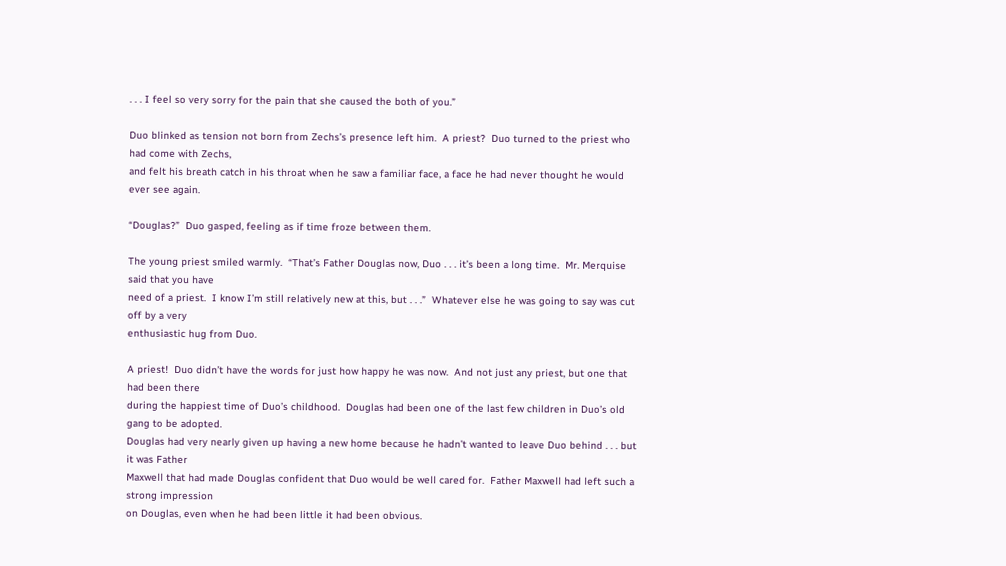. . . I feel so very sorry for the pain that she caused the both of you.”

Duo blinked as tension not born from Zechs’s presence left him.  A priest?  Duo turned to the priest who had come with Zechs,
and felt his breath catch in his throat when he saw a familiar face, a face he had never thought he would ever see again.

“Douglas?”  Duo gasped, feeling as if time froze between them.

The young priest smiled warmly.  “That’s Father Douglas now, Duo . . . it’s been a long time.  Mr. Merquise said that you have
need of a priest.  I know I’m still relatively new at this, but . . .”  Whatever else he was going to say was cut off by a very
enthusiastic hug from Duo.

A priest!  Duo didn’t have the words for just how happy he was now.  And not just any priest, but one that had been there
during the happiest time of Duo’s childhood.  Douglas had been one of the last few children in Duo’s old gang to be adopted.
Douglas had very nearly given up having a new home because he hadn’t wanted to leave Duo behind . . . but it was Father
Maxwell that had made Douglas confident that Duo would be well cared for.  Father Maxwell had left such a strong impression
on Douglas, even when he had been little it had been obvious.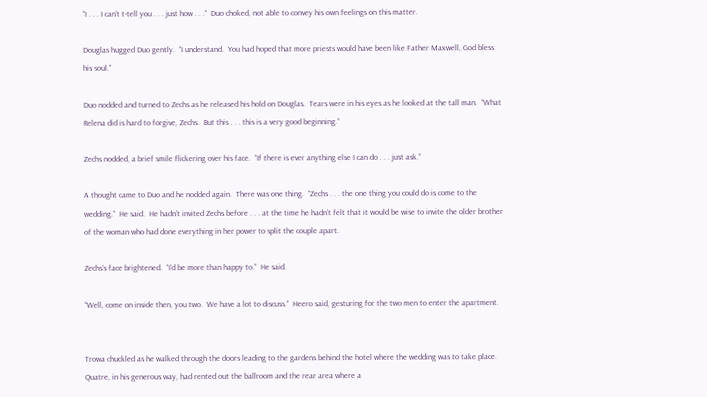“I . . . I can’t t-tell you . . . just how . . .”  Duo choked, not able to convey his own feelings on this matter.

Douglas hugged Duo gently.  “I understand.  You had hoped that more priests would have been like Father Maxwell, God bless
his soul.”

Duo nodded and turned to Zechs as he released his hold on Douglas.  Tears were in his eyes as he looked at the tall man.  “What
Relena did is hard to forgive, Zechs.  But this . . . this is a very good beginning.”

Zechs nodded, a brief smile flickering over his face.  “If there is ever anything else I can do . . . just ask.”

A thought came to Duo and he nodded again.  There was one thing.  “Zechs . . . the one thing you could do is come to the
wedding.”  He said.  He hadn’t invited Zechs before . . . at the time he hadn’t felt that it would be wise to invite the older brother
of the woman who had done everything in her power to split the couple apart.

Zechs’s face brightened.  “I’d be more than happy to.”  He said.

“Well, come on inside then, you two.  We have a lot to discuss.”  Heero said, gesturing for the two men to enter the apartment.


Trowa chuckled as he walked through the doors leading to the gardens behind the hotel where the wedding was to take place.
Quatre, in his generous way, had rented out the ballroom and the rear area where a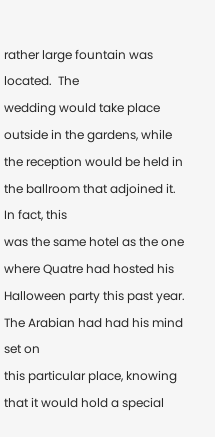rather large fountain was located.  The
wedding would take place outside in the gardens, while the reception would be held in the ballroom that adjoined it.  In fact, this
was the same hotel as the one where Quatre had hosted his Halloween party this past year.  The Arabian had had his mind set on
this particular place, knowing that it would hold a special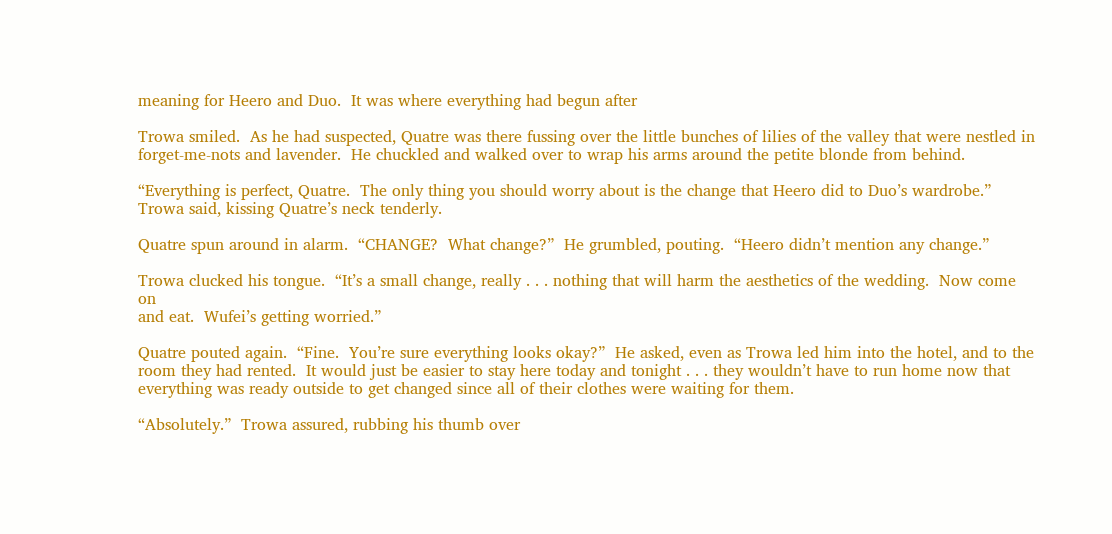meaning for Heero and Duo.  It was where everything had begun after

Trowa smiled.  As he had suspected, Quatre was there fussing over the little bunches of lilies of the valley that were nestled in
forget-me-nots and lavender.  He chuckled and walked over to wrap his arms around the petite blonde from behind.

“Everything is perfect, Quatre.  The only thing you should worry about is the change that Heero did to Duo’s wardrobe.”
Trowa said, kissing Quatre’s neck tenderly.

Quatre spun around in alarm.  “CHANGE?  What change?”  He grumbled, pouting.  “Heero didn’t mention any change.”

Trowa clucked his tongue.  “It’s a small change, really . . . nothing that will harm the aesthetics of the wedding.  Now come on
and eat.  Wufei’s getting worried.”

Quatre pouted again.  “Fine.  You’re sure everything looks okay?”  He asked, even as Trowa led him into the hotel, and to the
room they had rented.  It would just be easier to stay here today and tonight . . . they wouldn’t have to run home now that
everything was ready outside to get changed since all of their clothes were waiting for them.

“Absolutely.”  Trowa assured, rubbing his thumb over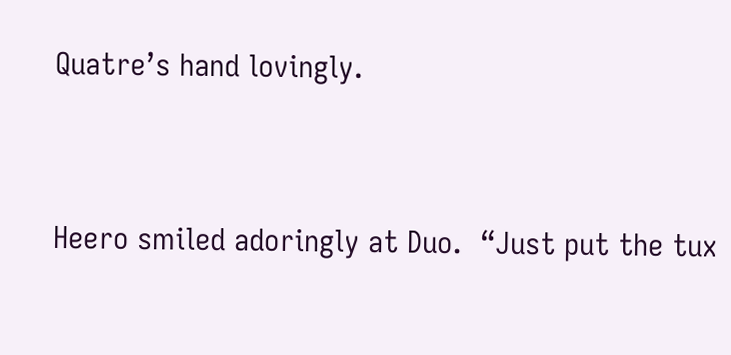Quatre’s hand lovingly.


Heero smiled adoringly at Duo.  “Just put the tux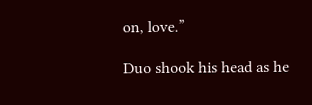on, love.”

Duo shook his head as he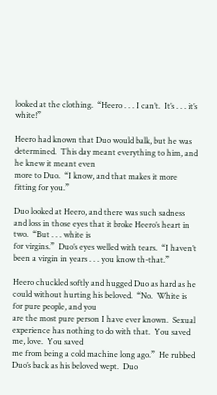looked at the clothing.  “Heero . . . I can’t.  It’s . . . it’s white!”

Heero had known that Duo would balk, but he was determined.  This day meant everything to him, and he knew it meant even
more to Duo.  “I know, and that makes it more fitting for you.”

Duo looked at Heero, and there was such sadness and loss in those eyes that it broke Heero’s heart in two.  “But . . . white is
for virgins.”  Duo’s eyes welled with tears.  “I haven’t been a virgin in years . . . you know th-that.”

Heero chuckled softly and hugged Duo as hard as he could without hurting his beloved.  “No.  White is for pure people, and you
are the most pure person I have ever known.  Sexual experience has nothing to do with that.  You saved me, love.  You saved
me from being a cold machine long ago.”  He rubbed Duo’s back as his beloved wept.  Duo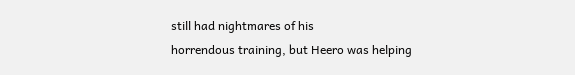still had nightmares of his
horrendous training, but Heero was helping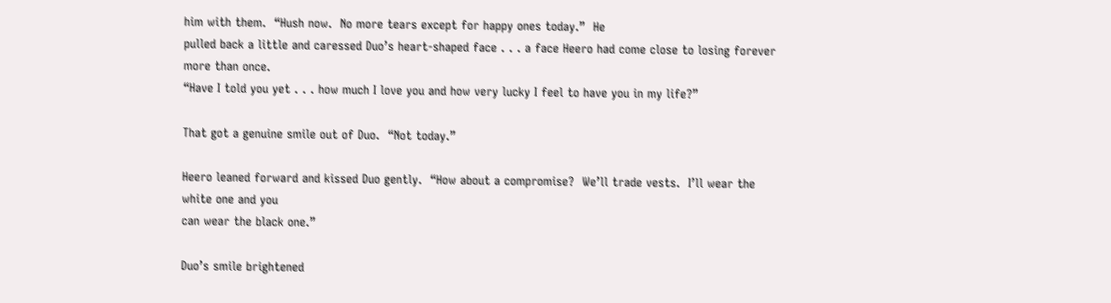him with them.  “Hush now.  No more tears except for happy ones today.”  He
pulled back a little and caressed Duo’s heart-shaped face . . . a face Heero had come close to losing forever more than once.
“Have I told you yet . . . how much I love you and how very lucky I feel to have you in my life?”

That got a genuine smile out of Duo.  “Not today.”

Heero leaned forward and kissed Duo gently.  “How about a compromise?  We’ll trade vests.  I’ll wear the white one and you
can wear the black one.”

Duo’s smile brightened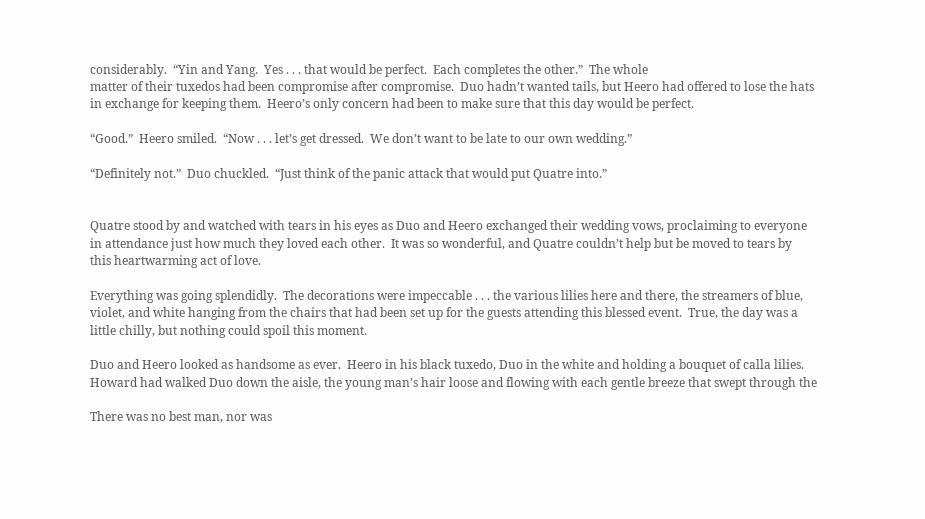considerably.  “Yin and Yang.  Yes . . . that would be perfect.  Each completes the other.”  The whole
matter of their tuxedos had been compromise after compromise.  Duo hadn’t wanted tails, but Heero had offered to lose the hats
in exchange for keeping them.  Heero’s only concern had been to make sure that this day would be perfect.

“Good.”  Heero smiled.  “Now . . . let’s get dressed.  We don’t want to be late to our own wedding.”

“Definitely not.”  Duo chuckled.  “Just think of the panic attack that would put Quatre into.”


Quatre stood by and watched with tears in his eyes as Duo and Heero exchanged their wedding vows, proclaiming to everyone
in attendance just how much they loved each other.  It was so wonderful, and Quatre couldn’t help but be moved to tears by
this heartwarming act of love.

Everything was going splendidly.  The decorations were impeccable . . . the various lilies here and there, the streamers of blue,
violet, and white hanging from the chairs that had been set up for the guests attending this blessed event.  True, the day was a
little chilly, but nothing could spoil this moment.

Duo and Heero looked as handsome as ever.  Heero in his black tuxedo, Duo in the white and holding a bouquet of calla lilies.
Howard had walked Duo down the aisle, the young man’s hair loose and flowing with each gentle breeze that swept through the

There was no best man, nor was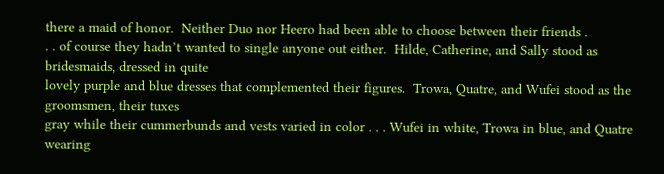there a maid of honor.  Neither Duo nor Heero had been able to choose between their friends .
. . of course they hadn’t wanted to single anyone out either.  Hilde, Catherine, and Sally stood as bridesmaids, dressed in quite
lovely purple and blue dresses that complemented their figures.  Trowa, Quatre, and Wufei stood as the groomsmen, their tuxes
gray while their cummerbunds and vests varied in color . . . Wufei in white, Trowa in blue, and Quatre wearing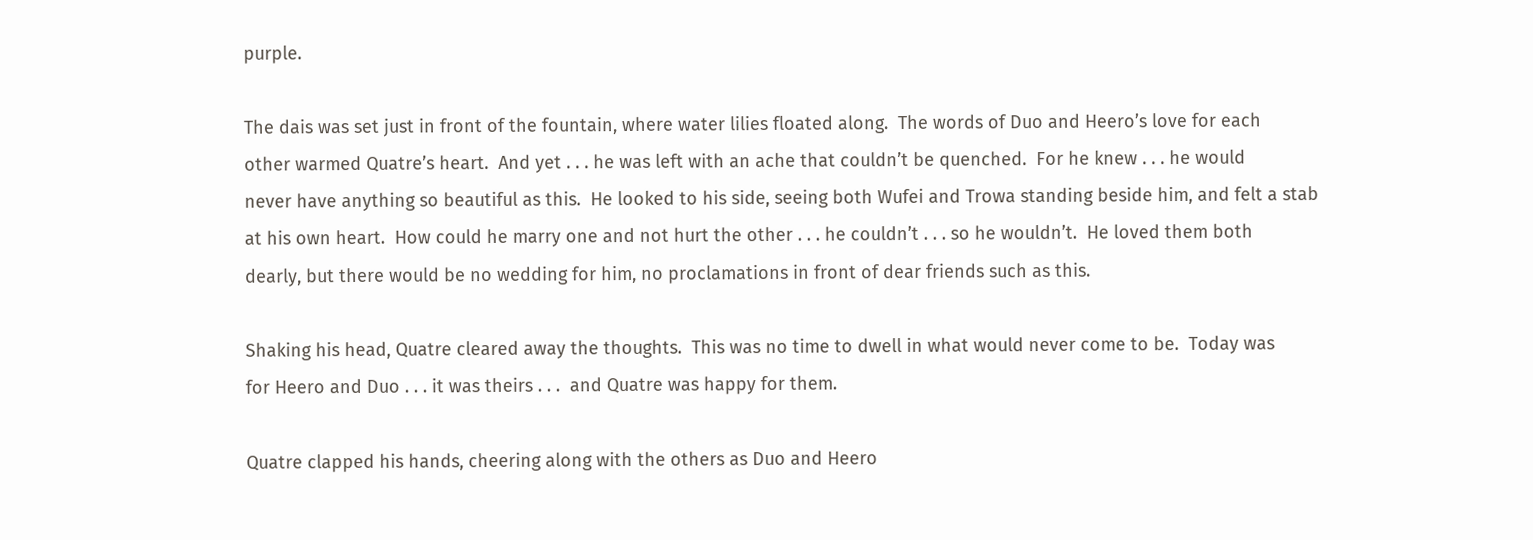purple.

The dais was set just in front of the fountain, where water lilies floated along.  The words of Duo and Heero’s love for each
other warmed Quatre’s heart.  And yet . . . he was left with an ache that couldn’t be quenched.  For he knew . . . he would
never have anything so beautiful as this.  He looked to his side, seeing both Wufei and Trowa standing beside him, and felt a stab
at his own heart.  How could he marry one and not hurt the other . . . he couldn’t . . . so he wouldn’t.  He loved them both
dearly, but there would be no wedding for him, no proclamations in front of dear friends such as this.

Shaking his head, Quatre cleared away the thoughts.  This was no time to dwell in what would never come to be.  Today was
for Heero and Duo . . . it was theirs . . .  and Quatre was happy for them.

Quatre clapped his hands, cheering along with the others as Duo and Heero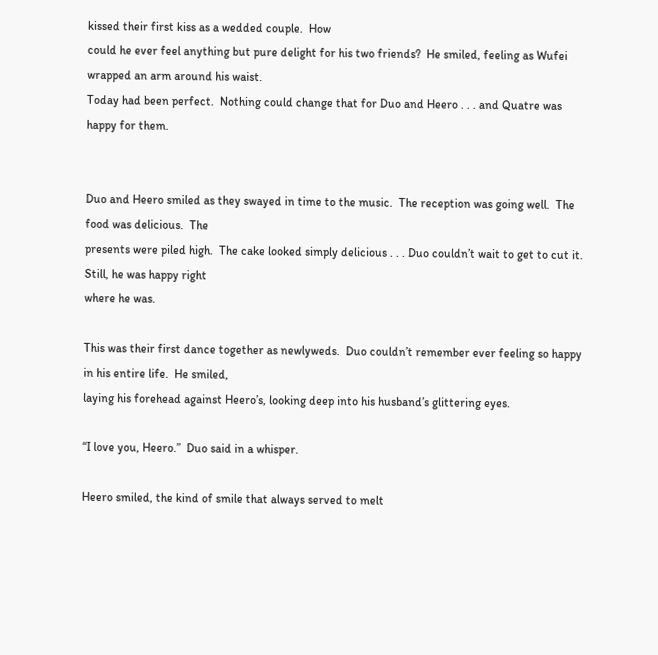kissed their first kiss as a wedded couple.  How
could he ever feel anything but pure delight for his two friends?  He smiled, feeling as Wufei wrapped an arm around his waist.
Today had been perfect.  Nothing could change that for Duo and Heero . . . and Quatre was happy for them.


Duo and Heero smiled as they swayed in time to the music.  The reception was going well.  The food was delicious.  The
presents were piled high.  The cake looked simply delicious . . . Duo couldn’t wait to get to cut it.  Still, he was happy right
where he was.

This was their first dance together as newlyweds.  Duo couldn’t remember ever feeling so happy in his entire life.  He smiled,
laying his forehead against Heero’s, looking deep into his husband’s glittering eyes.

“I love you, Heero.”  Duo said in a whisper.

Heero smiled, the kind of smile that always served to melt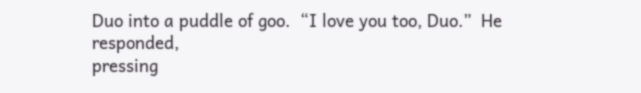Duo into a puddle of goo.  “I love you too, Duo.”  He responded,
pressing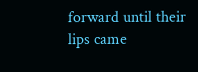forward until their lips came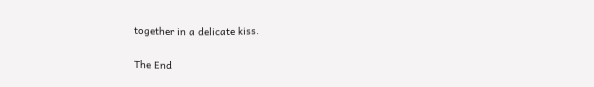together in a delicate kiss.

The End